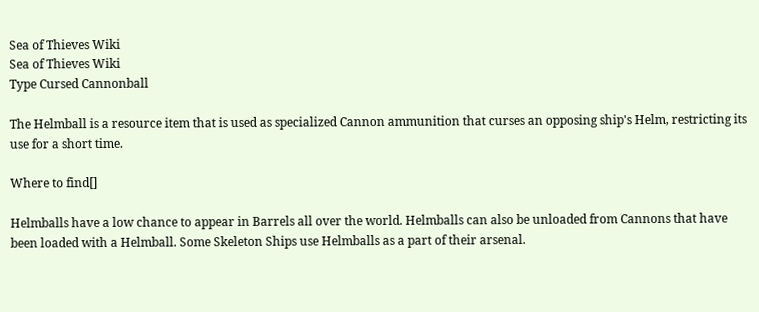Sea of Thieves Wiki
Sea of Thieves Wiki
Type Cursed Cannonball

The Helmball is a resource item that is used as specialized Cannon ammunition that curses an opposing ship's Helm, restricting its use for a short time.

Where to find[]

Helmballs have a low chance to appear in Barrels all over the world. Helmballs can also be unloaded from Cannons that have been loaded with a Helmball. Some Skeleton Ships use Helmballs as a part of their arsenal.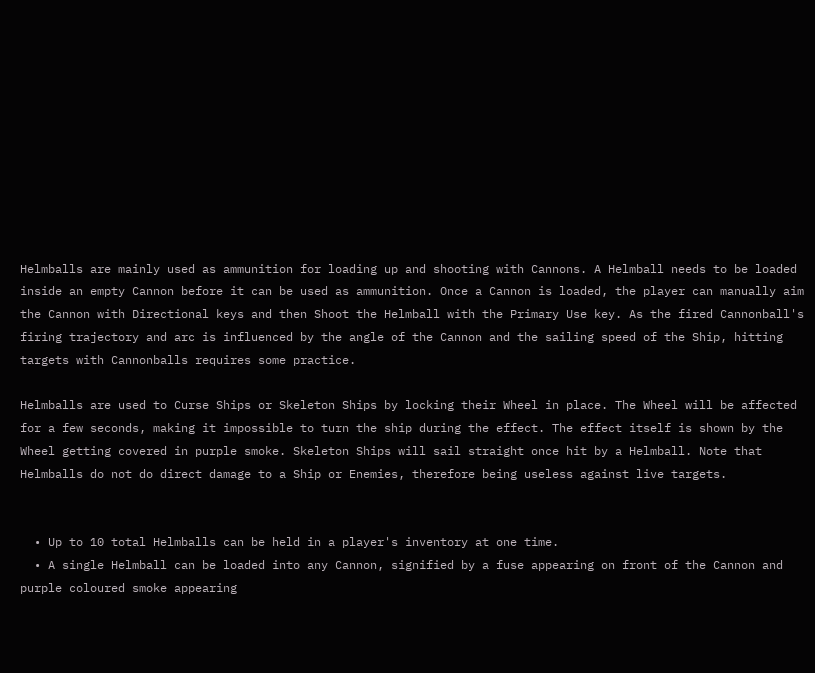Helmballs are mainly used as ammunition for loading up and shooting with Cannons. A Helmball needs to be loaded inside an empty Cannon before it can be used as ammunition. Once a Cannon is loaded, the player can manually aim the Cannon with Directional keys and then Shoot the Helmball with the Primary Use key. As the fired Cannonball's firing trajectory and arc is influenced by the angle of the Cannon and the sailing speed of the Ship, hitting targets with Cannonballs requires some practice.

Helmballs are used to Curse Ships or Skeleton Ships by locking their Wheel in place. The Wheel will be affected for a few seconds, making it impossible to turn the ship during the effect. The effect itself is shown by the Wheel getting covered in purple smoke. Skeleton Ships will sail straight once hit by a Helmball. Note that Helmballs do not do direct damage to a Ship or Enemies, therefore being useless against live targets.


  • Up to 10 total Helmballs can be held in a player's inventory at one time.
  • A single Helmball can be loaded into any Cannon, signified by a fuse appearing on front of the Cannon and purple coloured smoke appearing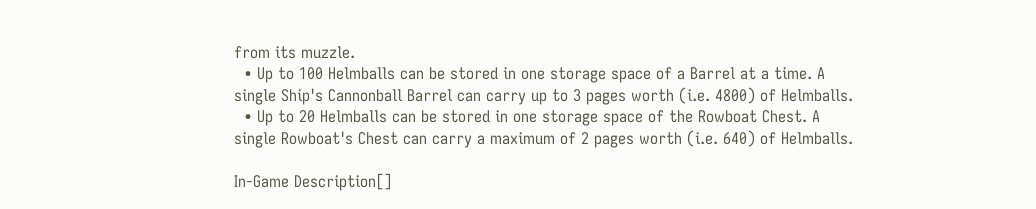from its muzzle.
  • Up to 100 Helmballs can be stored in one storage space of a Barrel at a time. A single Ship's Cannonball Barrel can carry up to 3 pages worth (i.e. 4800) of Helmballs.
  • Up to 20 Helmballs can be stored in one storage space of the Rowboat Chest. A single Rowboat's Chest can carry a maximum of 2 pages worth (i.e. 640) of Helmballs.

In-Game Description[]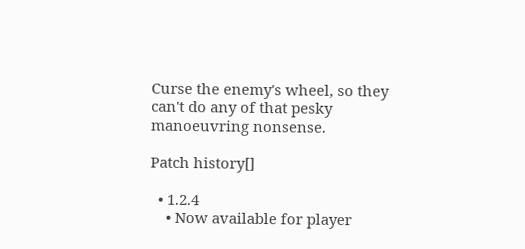Curse the enemy's wheel, so they can't do any of that pesky manoeuvring nonsense.

Patch history[]

  • 1.2.4
    • Now available for player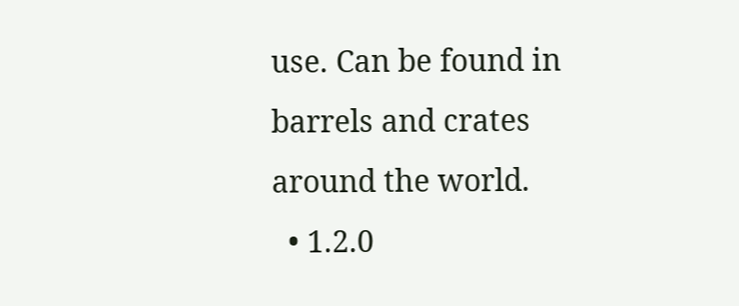use. Can be found in barrels and crates around the world.
  • 1.2.0